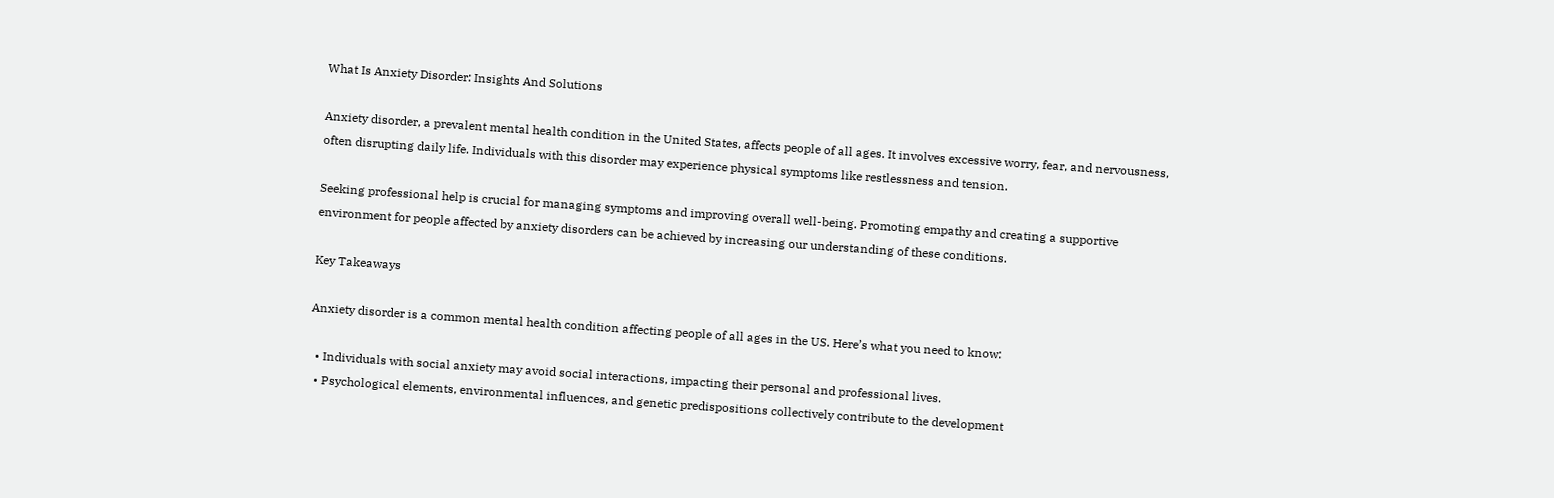What Is Anxiety Disorder: Insights And Solutions

Anxiety disorder, a prevalent mental health condition in the United States, affects people of all ages. It involves excessive worry, fear, and nervousness, often disrupting daily life. Individuals with this disorder may experience physical symptoms like restlessness and tension.

Seeking professional help is crucial for managing symptoms and improving overall well-being. Promoting empathy and creating a supportive environment for people affected by anxiety disorders can be achieved by increasing our understanding of these conditions.

Key Takeaways

Anxiety disorder is a common mental health condition affecting people of all ages in the US. Here’s what you need to know:

  • Individuals with social anxiety may avoid social interactions, impacting their personal and professional lives.
  • Psychological elements, environmental influences, and genetic predispositions collectively contribute to the development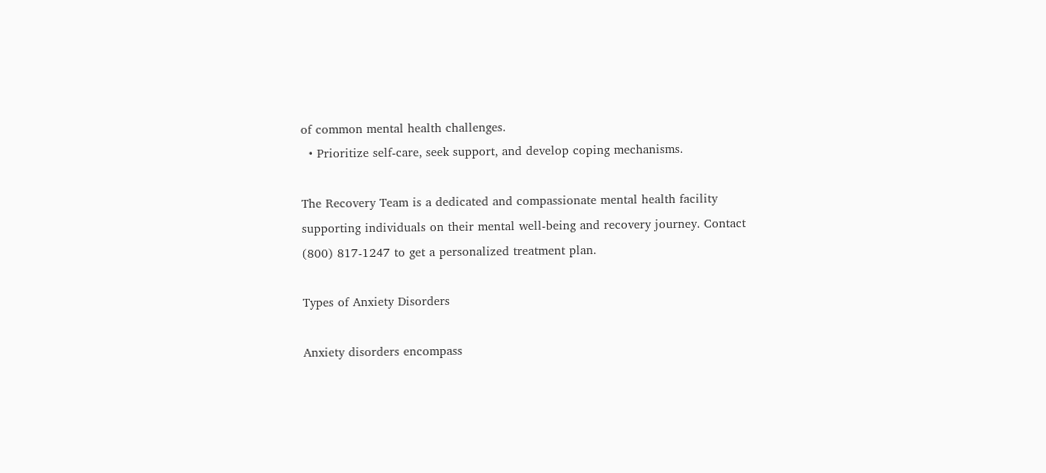of common mental health challenges.
  • Prioritize self-care, seek support, and develop coping mechanisms.

The Recovery Team is a dedicated and compassionate mental health facility supporting individuals on their mental well-being and recovery journey. Contact (800) 817-1247 to get a personalized treatment plan.

Types of Anxiety Disorders

Anxiety disorders encompass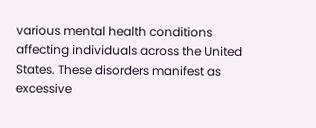various mental health conditions affecting individuals across the United States. These disorders manifest as excessive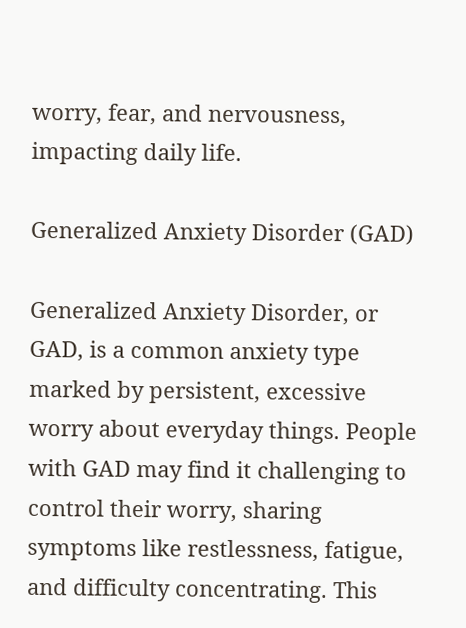worry, fear, and nervousness, impacting daily life.

Generalized Anxiety Disorder (GAD)

Generalized Anxiety Disorder, or GAD, is a common anxiety type marked by persistent, excessive worry about everyday things. People with GAD may find it challenging to control their worry, sharing symptoms like restlessness, fatigue, and difficulty concentrating. This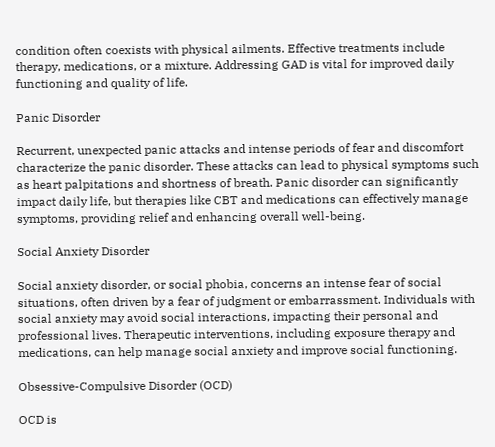condition often coexists with physical ailments. Effective treatments include therapy, medications, or a mixture. Addressing GAD is vital for improved daily functioning and quality of life.

Panic Disorder

Recurrent, unexpected panic attacks and intense periods of fear and discomfort characterize the panic disorder. These attacks can lead to physical symptoms such as heart palpitations and shortness of breath. Panic disorder can significantly impact daily life, but therapies like CBT and medications can effectively manage symptoms, providing relief and enhancing overall well-being.

Social Anxiety Disorder

Social anxiety disorder, or social phobia, concerns an intense fear of social situations, often driven by a fear of judgment or embarrassment. Individuals with social anxiety may avoid social interactions, impacting their personal and professional lives. Therapeutic interventions, including exposure therapy and medications, can help manage social anxiety and improve social functioning.

Obsessive-Compulsive Disorder (OCD)

OCD is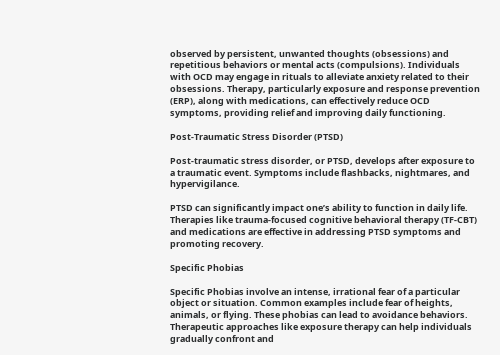observed by persistent, unwanted thoughts (obsessions) and repetitious behaviors or mental acts (compulsions). Individuals with OCD may engage in rituals to alleviate anxiety related to their obsessions. Therapy, particularly exposure and response prevention (ERP), along with medications, can effectively reduce OCD symptoms, providing relief and improving daily functioning.

Post-Traumatic Stress Disorder (PTSD)

Post-traumatic stress disorder, or PTSD, develops after exposure to a traumatic event. Symptoms include flashbacks, nightmares, and hypervigilance.

PTSD can significantly impact one’s ability to function in daily life. Therapies like trauma-focused cognitive behavioral therapy (TF-CBT) and medications are effective in addressing PTSD symptoms and promoting recovery.

Specific Phobias

Specific Phobias involve an intense, irrational fear of a particular object or situation. Common examples include fear of heights, animals, or flying. These phobias can lead to avoidance behaviors. Therapeutic approaches like exposure therapy can help individuals gradually confront and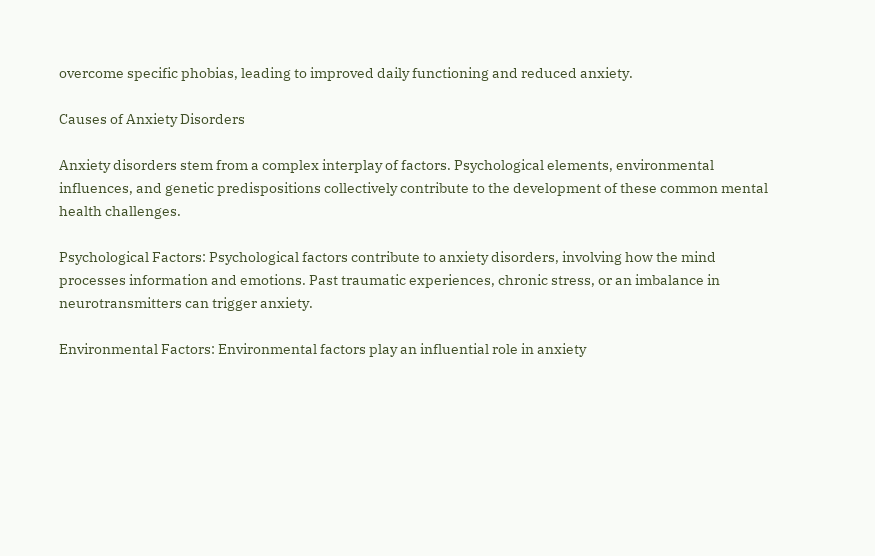overcome specific phobias, leading to improved daily functioning and reduced anxiety.

Causes of Anxiety Disorders

Anxiety disorders stem from a complex interplay of factors. Psychological elements, environmental influences, and genetic predispositions collectively contribute to the development of these common mental health challenges.

Psychological Factors: Psychological factors contribute to anxiety disorders, involving how the mind processes information and emotions. Past traumatic experiences, chronic stress, or an imbalance in neurotransmitters can trigger anxiety.

Environmental Factors: Environmental factors play an influential role in anxiety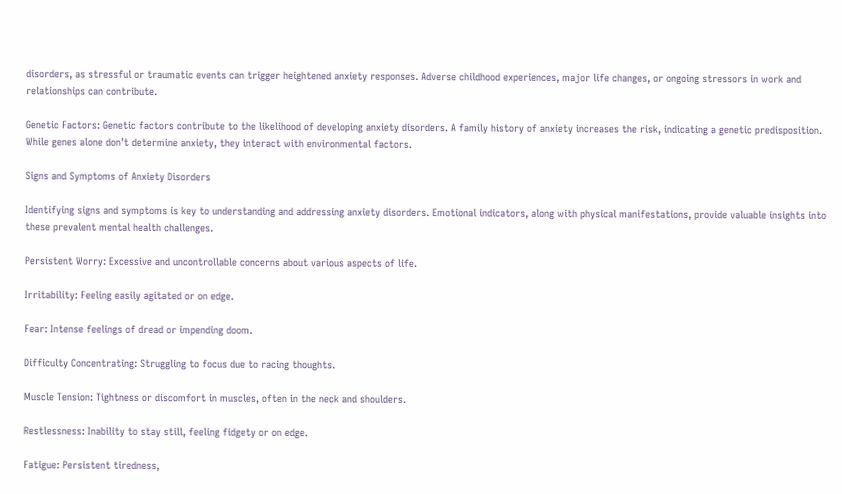disorders, as stressful or traumatic events can trigger heightened anxiety responses. Adverse childhood experiences, major life changes, or ongoing stressors in work and relationships can contribute.

Genetic Factors: Genetic factors contribute to the likelihood of developing anxiety disorders. A family history of anxiety increases the risk, indicating a genetic predisposition. While genes alone don’t determine anxiety, they interact with environmental factors.

Signs and Symptoms of Anxiety Disorders

Identifying signs and symptoms is key to understanding and addressing anxiety disorders. Emotional indicators, along with physical manifestations, provide valuable insights into these prevalent mental health challenges.

Persistent Worry: Excessive and uncontrollable concerns about various aspects of life.

Irritability: Feeling easily agitated or on edge.

Fear: Intense feelings of dread or impending doom.

Difficulty Concentrating: Struggling to focus due to racing thoughts.

Muscle Tension: Tightness or discomfort in muscles, often in the neck and shoulders.

Restlessness: Inability to stay still, feeling fidgety or on edge.

Fatigue: Persistent tiredness,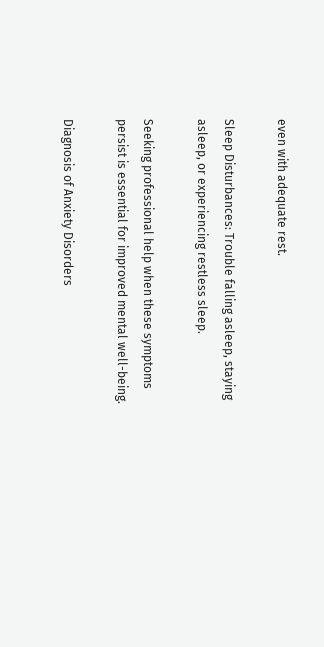even with adequate rest.

Sleep Disturbances: Trouble falling asleep, staying asleep, or experiencing restless sleep.

Seeking professional help when these symptoms persist is essential for improved mental well-being.

Diagnosis of Anxiety Disorders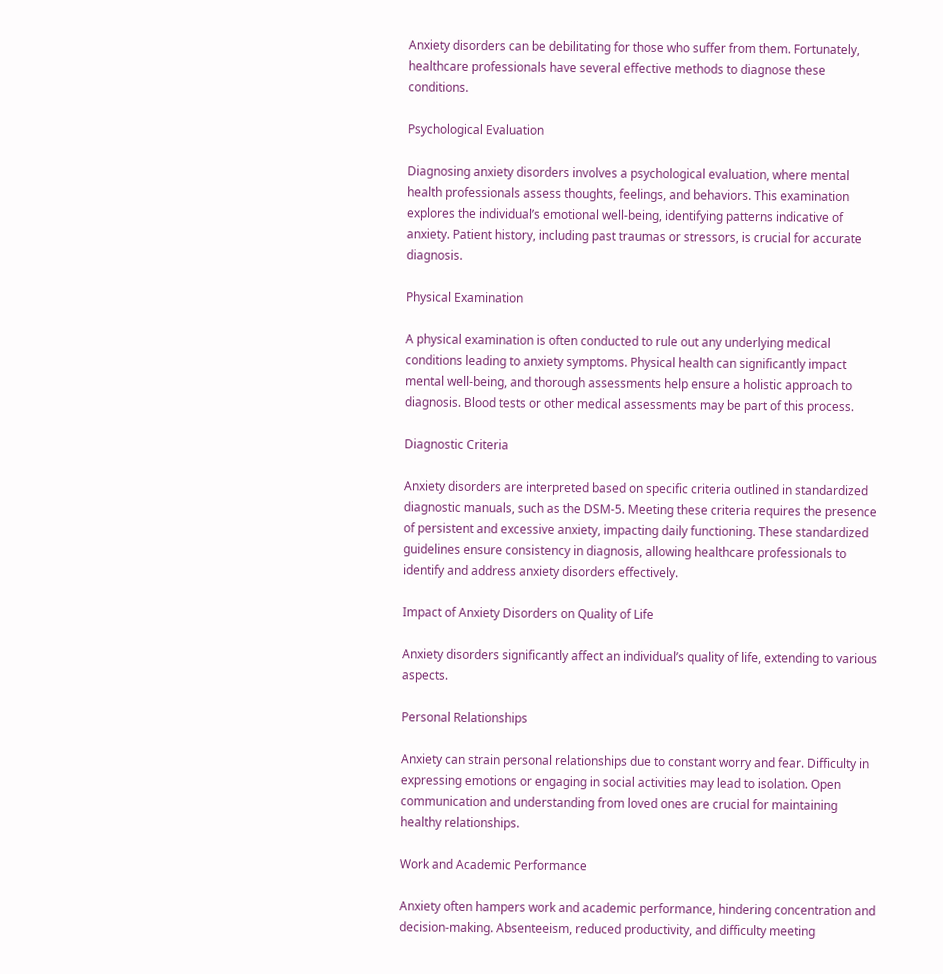Anxiety disorders can be debilitating for those who suffer from them. Fortunately, healthcare professionals have several effective methods to diagnose these conditions.

Psychological Evaluation

Diagnosing anxiety disorders involves a psychological evaluation, where mental health professionals assess thoughts, feelings, and behaviors. This examination explores the individual’s emotional well-being, identifying patterns indicative of anxiety. Patient history, including past traumas or stressors, is crucial for accurate diagnosis.

Physical Examination

A physical examination is often conducted to rule out any underlying medical conditions leading to anxiety symptoms. Physical health can significantly impact mental well-being, and thorough assessments help ensure a holistic approach to diagnosis. Blood tests or other medical assessments may be part of this process.

Diagnostic Criteria

Anxiety disorders are interpreted based on specific criteria outlined in standardized diagnostic manuals, such as the DSM-5. Meeting these criteria requires the presence of persistent and excessive anxiety, impacting daily functioning. These standardized guidelines ensure consistency in diagnosis, allowing healthcare professionals to identify and address anxiety disorders effectively.

Impact of Anxiety Disorders on Quality of Life

Anxiety disorders significantly affect an individual’s quality of life, extending to various aspects.

Personal Relationships

Anxiety can strain personal relationships due to constant worry and fear. Difficulty in expressing emotions or engaging in social activities may lead to isolation. Open communication and understanding from loved ones are crucial for maintaining healthy relationships.

Work and Academic Performance

Anxiety often hampers work and academic performance, hindering concentration and decision-making. Absenteeism, reduced productivity, and difficulty meeting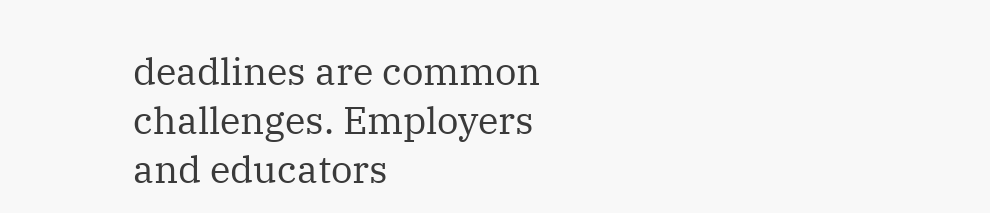deadlines are common challenges. Employers and educators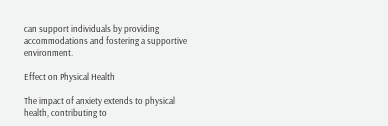can support individuals by providing accommodations and fostering a supportive environment.

Effect on Physical Health

The impact of anxiety extends to physical health, contributing to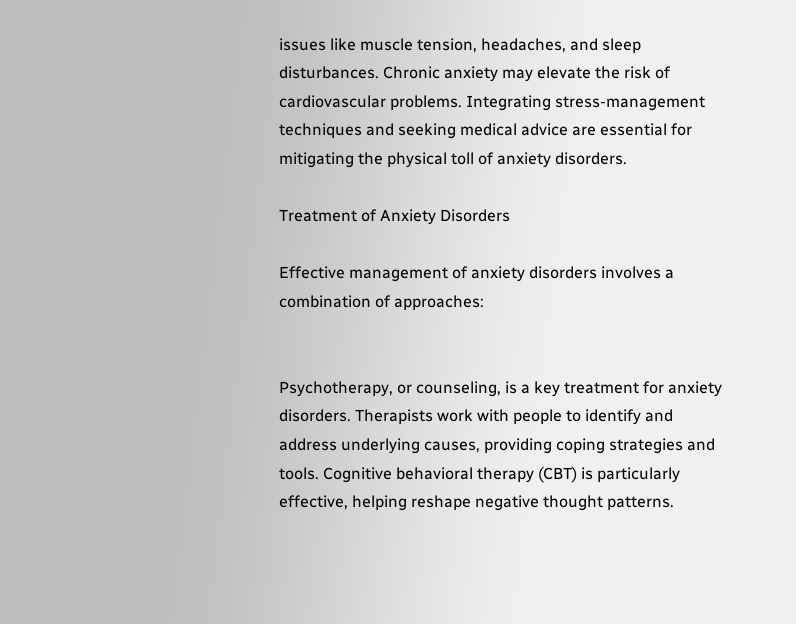issues like muscle tension, headaches, and sleep disturbances. Chronic anxiety may elevate the risk of cardiovascular problems. Integrating stress-management techniques and seeking medical advice are essential for mitigating the physical toll of anxiety disorders.

Treatment of Anxiety Disorders

Effective management of anxiety disorders involves a combination of approaches:


Psychotherapy, or counseling, is a key treatment for anxiety disorders. Therapists work with people to identify and address underlying causes, providing coping strategies and tools. Cognitive behavioral therapy (CBT) is particularly effective, helping reshape negative thought patterns.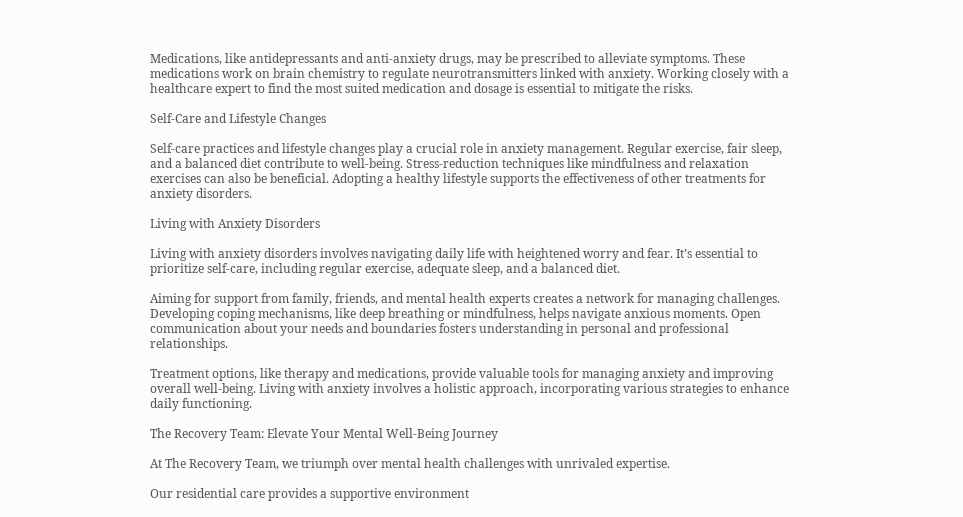Medications, like antidepressants and anti-anxiety drugs, may be prescribed to alleviate symptoms. These medications work on brain chemistry to regulate neurotransmitters linked with anxiety. Working closely with a healthcare expert to find the most suited medication and dosage is essential to mitigate the risks.

Self-Care and Lifestyle Changes

Self-care practices and lifestyle changes play a crucial role in anxiety management. Regular exercise, fair sleep, and a balanced diet contribute to well-being. Stress-reduction techniques like mindfulness and relaxation exercises can also be beneficial. Adopting a healthy lifestyle supports the effectiveness of other treatments for anxiety disorders.

Living with Anxiety Disorders

Living with anxiety disorders involves navigating daily life with heightened worry and fear. It’s essential to prioritize self-care, including regular exercise, adequate sleep, and a balanced diet.

Aiming for support from family, friends, and mental health experts creates a network for managing challenges. Developing coping mechanisms, like deep breathing or mindfulness, helps navigate anxious moments. Open communication about your needs and boundaries fosters understanding in personal and professional relationships.

Treatment options, like therapy and medications, provide valuable tools for managing anxiety and improving overall well-being. Living with anxiety involves a holistic approach, incorporating various strategies to enhance daily functioning.

The Recovery Team: Elevate Your Mental Well-Being Journey

At The Recovery Team, we triumph over mental health challenges with unrivaled expertise.

Our residential care provides a supportive environment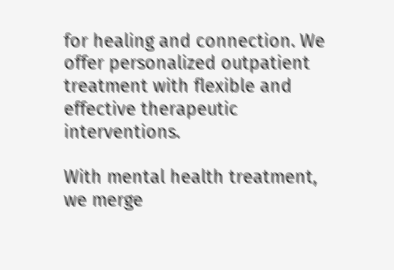for healing and connection. We offer personalized outpatient treatment with flexible and effective therapeutic interventions.

With mental health treatment, we merge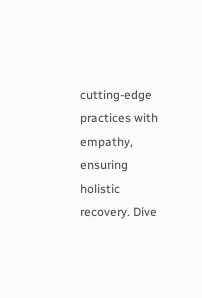cutting-edge practices with empathy, ensuring holistic recovery. Dive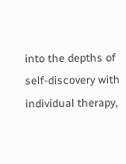into the depths of self-discovery with individual therapy,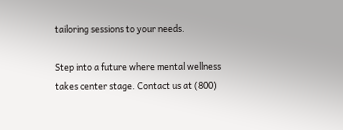tailoring sessions to your needs.

Step into a future where mental wellness takes center stage. Contact us at (800)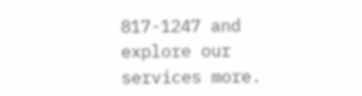817-1247 and explore our services more.